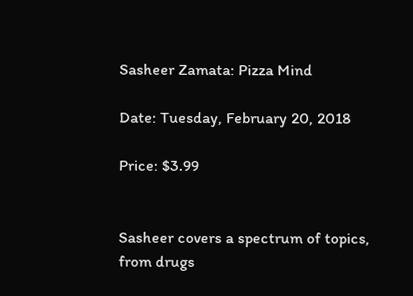Sasheer Zamata: Pizza Mind

Date: Tuesday, February 20, 2018

Price: $3.99


Sasheer covers a spectrum of topics, from drugs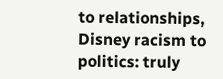to relationships, Disney racism to politics: truly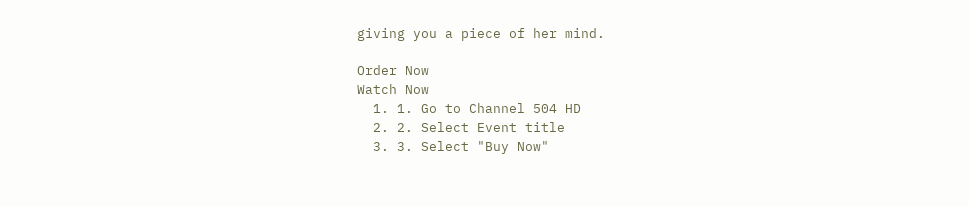giving you a piece of her mind.

Order Now
Watch Now
  1. 1. Go to Channel 504 HD
  2. 2. Select Event title
  3. 3. Select "Buy Now"